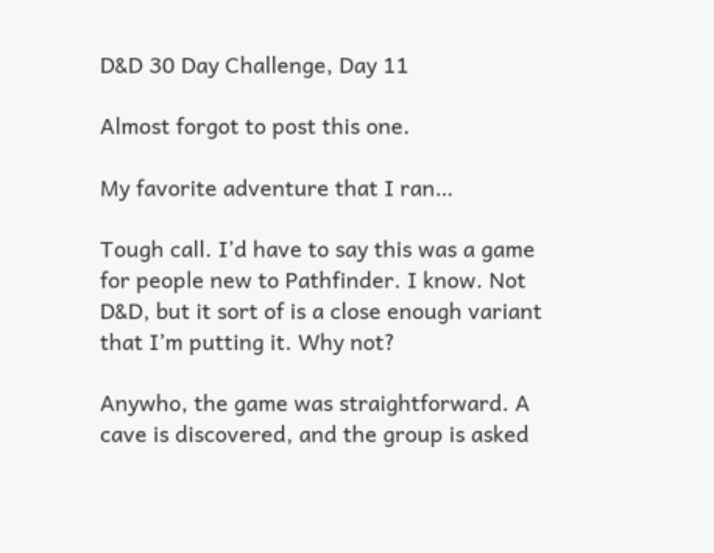D&D 30 Day Challenge, Day 11

Almost forgot to post this one.

My favorite adventure that I ran…

Tough call. I’d have to say this was a game for people new to Pathfinder. I know. Not D&D, but it sort of is a close enough variant that I’m putting it. Why not?

Anywho, the game was straightforward. A cave is discovered, and the group is asked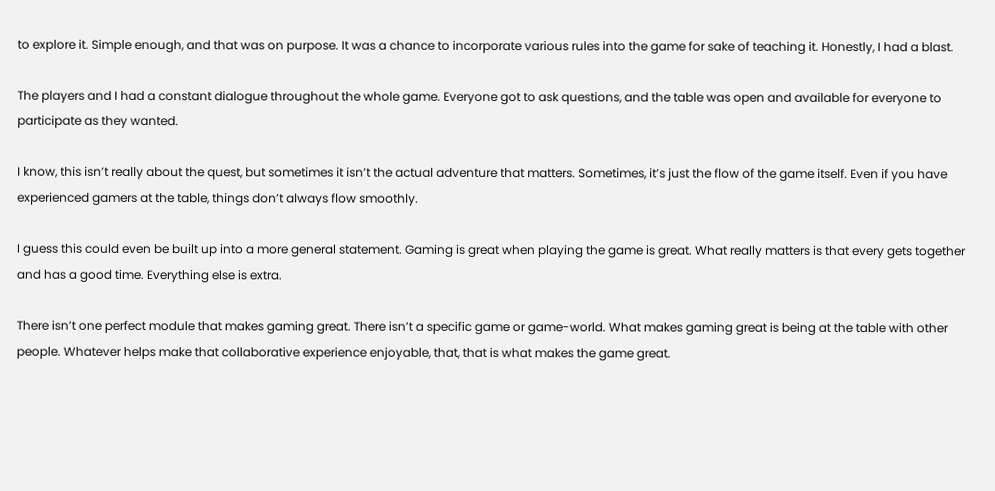to explore it. Simple enough, and that was on purpose. It was a chance to incorporate various rules into the game for sake of teaching it. Honestly, I had a blast.

The players and I had a constant dialogue throughout the whole game. Everyone got to ask questions, and the table was open and available for everyone to participate as they wanted.

I know, this isn’t really about the quest, but sometimes it isn’t the actual adventure that matters. Sometimes, it’s just the flow of the game itself. Even if you have experienced gamers at the table, things don’t always flow smoothly.

I guess this could even be built up into a more general statement. Gaming is great when playing the game is great. What really matters is that every gets together and has a good time. Everything else is extra.

There isn’t one perfect module that makes gaming great. There isn’t a specific game or game-world. What makes gaming great is being at the table with other people. Whatever helps make that collaborative experience enjoyable, that, that is what makes the game great.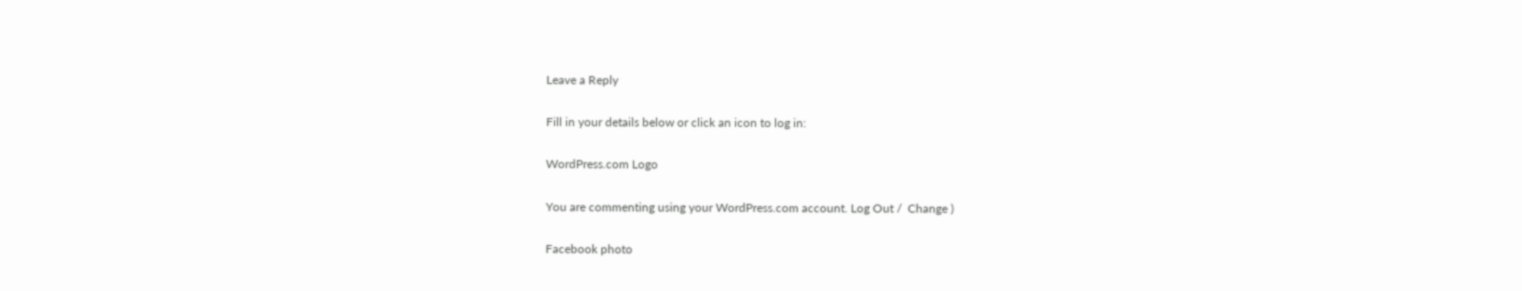Leave a Reply

Fill in your details below or click an icon to log in:

WordPress.com Logo

You are commenting using your WordPress.com account. Log Out /  Change )

Facebook photo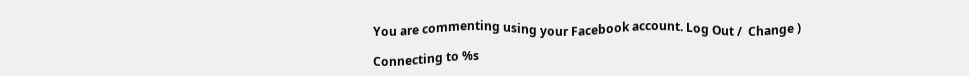You are commenting using your Facebook account. Log Out /  Change )

Connecting to %s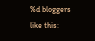%d bloggers like this: